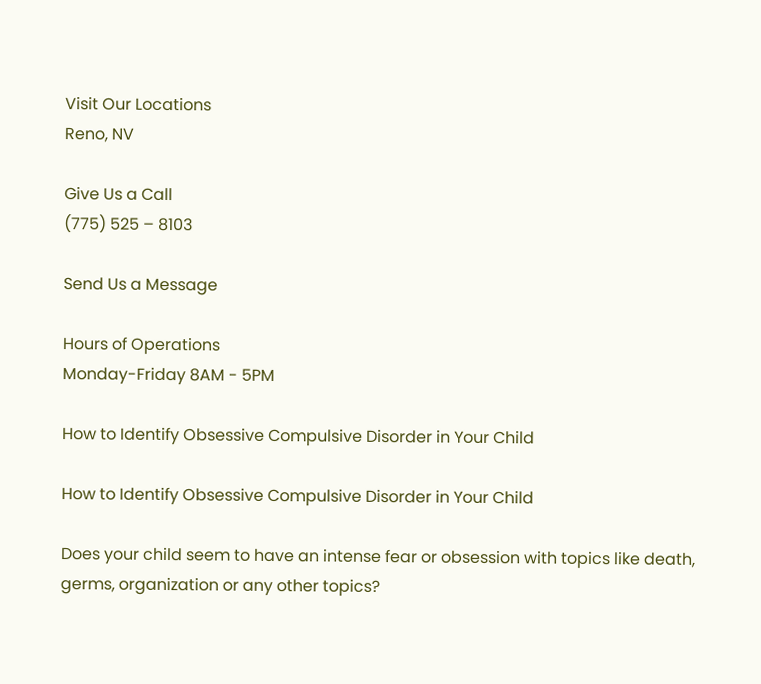Visit Our Locations
Reno, NV

Give Us a Call
(775) 525 – 8103

Send Us a Message

Hours of Operations
Monday-Friday 8AM - 5PM

How to Identify Obsessive Compulsive Disorder in Your Child

How to Identify Obsessive Compulsive Disorder in Your Child

Does your child seem to have an intense fear or obsession with topics like death, germs, organization or any other topics?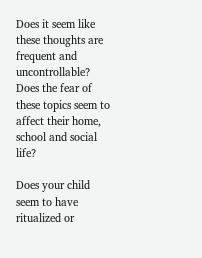Does it seem like these thoughts are frequent and uncontrollable? Does the fear of these topics seem to affect their home, school and social life?

Does your child seem to have ritualized or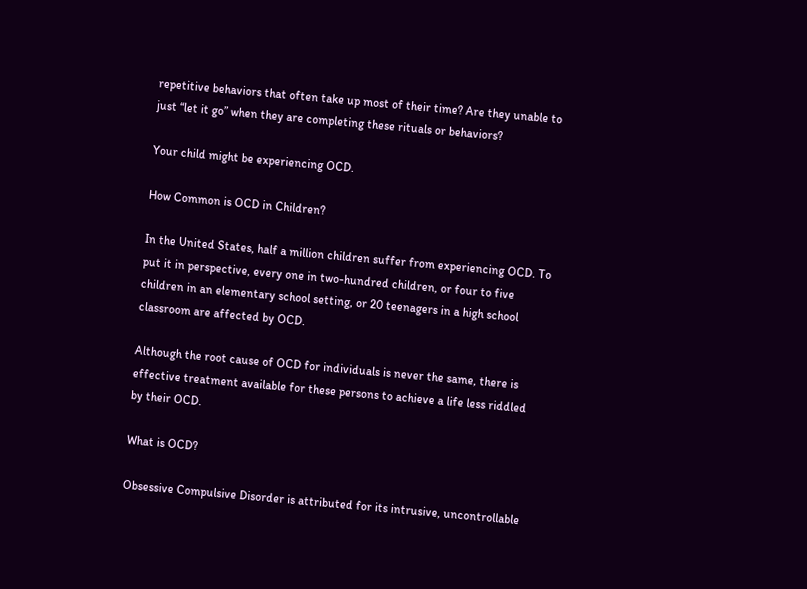repetitive behaviors that often take up most of their time? Are they unable to just “let it go” when they are completing these rituals or behaviors?

Your child might be experiencing OCD.

How Common is OCD in Children?

In the United States, half a million children suffer from experiencing OCD. To put it in perspective, every one in two-hundred children, or four to five children in an elementary school setting, or 20 teenagers in a high school classroom are affected by OCD.

Although the root cause of OCD for individuals is never the same, there is effective treatment available for these persons to achieve a life less riddled by their OCD.

What is OCD?

Obsessive Compulsive Disorder is attributed for its intrusive, uncontrollable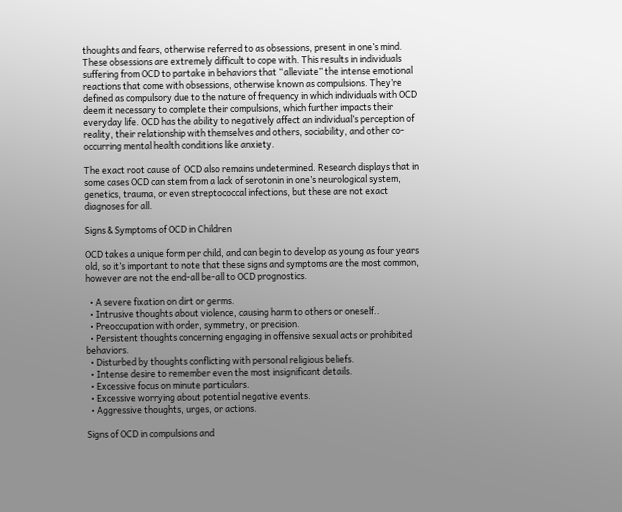thoughts and fears, otherwise referred to as obsessions, present in one’s mind. These obsessions are extremely difficult to cope with. This results in individuals suffering from OCD to partake in behaviors that “alleviate” the intense emotional reactions that come with obsessions, otherwise known as compulsions. They’re defined as compulsory due to the nature of frequency in which individuals with OCD deem it necessary to complete their compulsions, which further impacts their everyday life. OCD has the ability to negatively affect an individual’s perception of reality, their relationship with themselves and others, sociability, and other co-occurring mental health conditions like anxiety.

The exact root cause of  OCD also remains undetermined. Research displays that in some cases OCD can stem from a lack of serotonin in one’s neurological system, genetics, trauma, or even streptococcal infections, but these are not exact diagnoses for all.

Signs & Symptoms of OCD in Children

OCD takes a unique form per child, and can begin to develop as young as four years old, so it’s important to note that these signs and symptoms are the most common, however are not the end-all be-all to OCD prognostics.

  • A severe fixation on dirt or germs.
  • Intrusive thoughts about violence, causing harm to others or oneself..
  • Preoccupation with order, symmetry, or precision.
  • Persistent thoughts concerning engaging in offensive sexual acts or prohibited behaviors.
  • Disturbed by thoughts conflicting with personal religious beliefs.
  • Intense desire to remember even the most insignificant details.
  • Excessive focus on minute particulars.
  • Excessive worrying about potential negative events.
  • Aggressive thoughts, urges, or actions.

Signs of OCD in compulsions and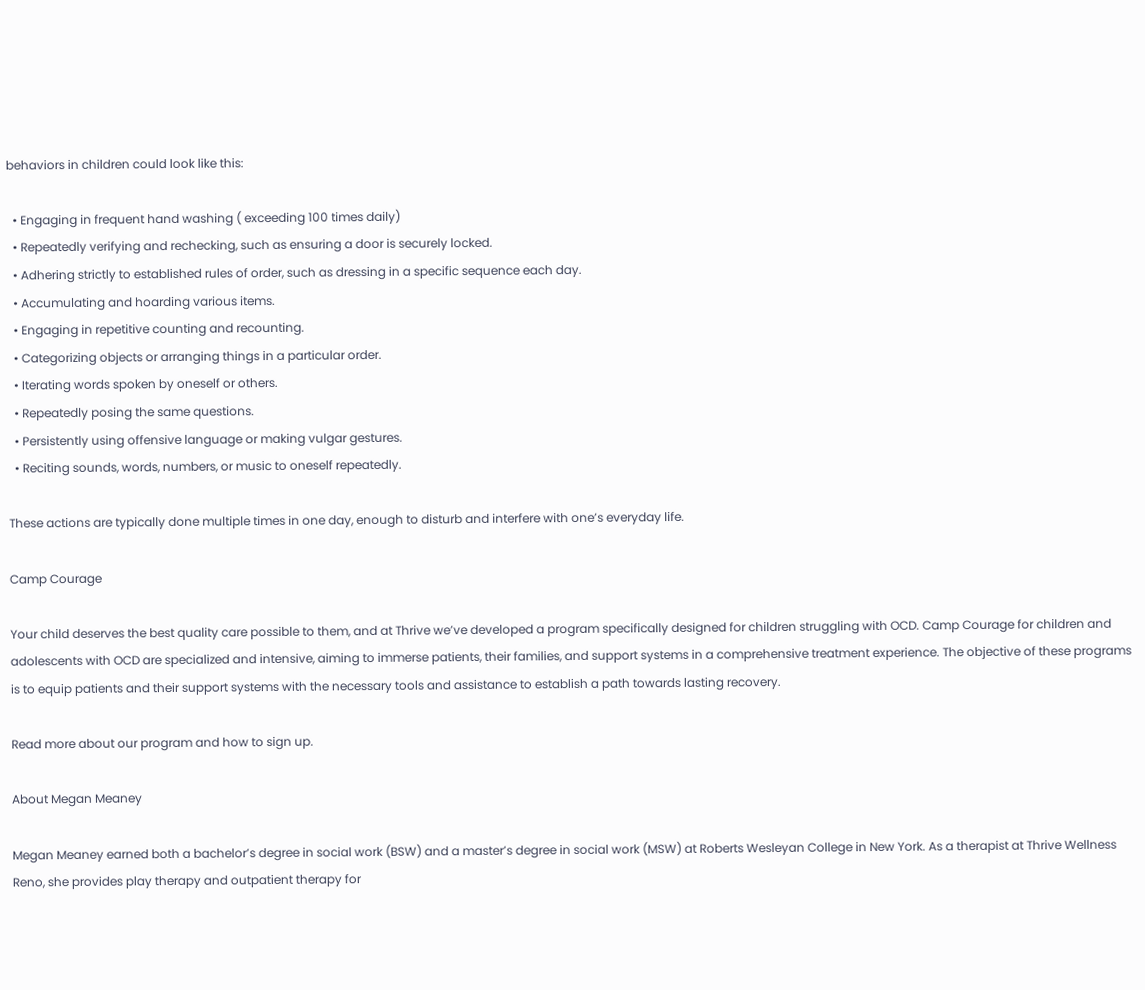behaviors in children could look like this:

  • Engaging in frequent hand washing ( exceeding 100 times daily)
  • Repeatedly verifying and rechecking, such as ensuring a door is securely locked.
  • Adhering strictly to established rules of order, such as dressing in a specific sequence each day.
  • Accumulating and hoarding various items.
  • Engaging in repetitive counting and recounting.
  • Categorizing objects or arranging things in a particular order.
  • Iterating words spoken by oneself or others.
  • Repeatedly posing the same questions.
  • Persistently using offensive language or making vulgar gestures.
  • Reciting sounds, words, numbers, or music to oneself repeatedly.

These actions are typically done multiple times in one day, enough to disturb and interfere with one’s everyday life.

Camp Courage

Your child deserves the best quality care possible to them, and at Thrive we’ve developed a program specifically designed for children struggling with OCD. Camp Courage for children and adolescents with OCD are specialized and intensive, aiming to immerse patients, their families, and support systems in a comprehensive treatment experience. The objective of these programs is to equip patients and their support systems with the necessary tools and assistance to establish a path towards lasting recovery.

Read more about our program and how to sign up.

About Megan Meaney

Megan Meaney earned both a bachelor’s degree in social work (BSW) and a master’s degree in social work (MSW) at Roberts Wesleyan College in New York. As a therapist at Thrive Wellness Reno, she provides play therapy and outpatient therapy for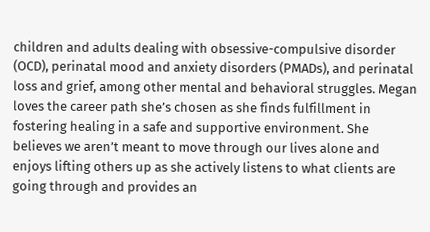children and adults dealing with obsessive-compulsive disorder (OCD), perinatal mood and anxiety disorders (PMADs), and perinatal loss and grief, among other mental and behavioral struggles. Megan loves the career path she’s chosen as she finds fulfillment in fostering healing in a safe and supportive environment. She believes we aren’t meant to move through our lives alone and enjoys lifting others up as she actively listens to what clients are going through and provides an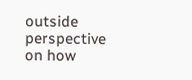outside perspective on how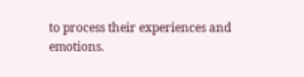to process their experiences and emotions.